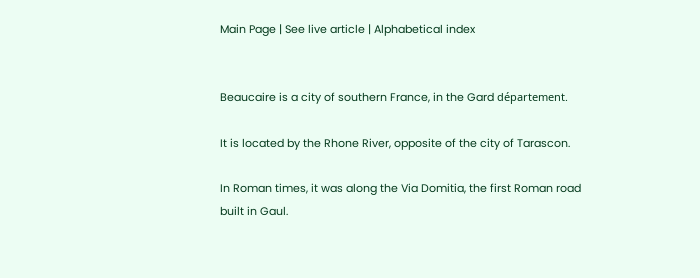Main Page | See live article | Alphabetical index


Beaucaire is a city of southern France, in the Gard département.

It is located by the Rhone River, opposite of the city of Tarascon.

In Roman times, it was along the Via Domitia, the first Roman road built in Gaul.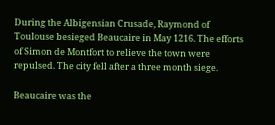During the Albigensian Crusade, Raymond of Toulouse besieged Beaucaire in May 1216. The efforts of Simon de Montfort to relieve the town were repulsed. The city fell after a three month siege.

Beaucaire was the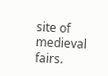site of medieval fairs.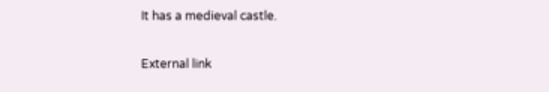It has a medieval castle.

External link